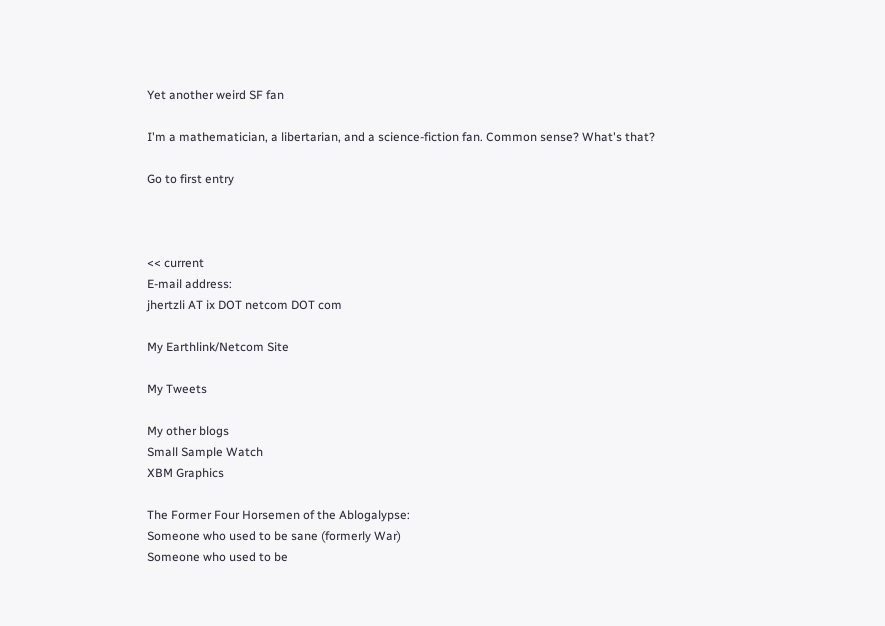Yet another weird SF fan

I'm a mathematician, a libertarian, and a science-fiction fan. Common sense? What's that?

Go to first entry



<< current
E-mail address:
jhertzli AT ix DOT netcom DOT com

My Earthlink/Netcom Site

My Tweets

My other blogs
Small Sample Watch
XBM Graphics

The Former Four Horsemen of the Ablogalypse:
Someone who used to be sane (formerly War)
Someone who used to be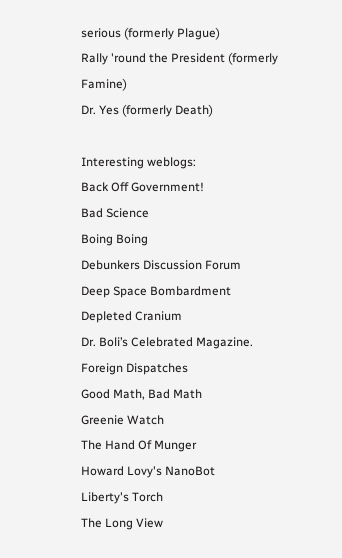serious (formerly Plague)
Rally 'round the President (formerly Famine)
Dr. Yes (formerly Death)

Interesting weblogs:
Back Off Government!
Bad Science
Boing Boing
Debunkers Discussion Forum
Deep Space Bombardment
Depleted Cranium
Dr. Boli’s Celebrated Magazine.
Foreign Dispatches
Good Math, Bad Math
Greenie Watch
The Hand Of Munger
Howard Lovy's NanoBot
Liberty's Torch
The Long View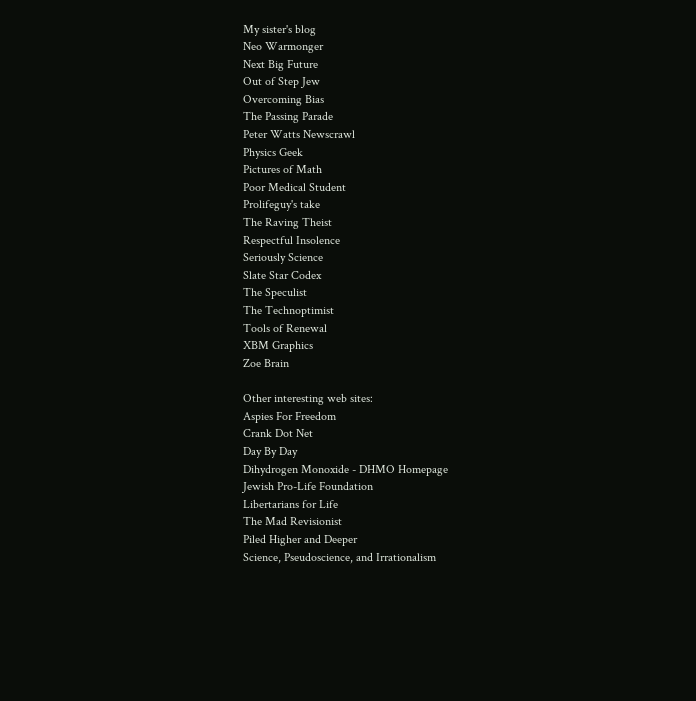My sister's blog
Neo Warmonger
Next Big Future
Out of Step Jew
Overcoming Bias
The Passing Parade
Peter Watts Newscrawl
Physics Geek
Pictures of Math
Poor Medical Student
Prolifeguy's take
The Raving Theist
Respectful Insolence
Seriously Science
Slate Star Codex
The Speculist
The Technoptimist
Tools of Renewal
XBM Graphics
Zoe Brain

Other interesting web sites:
Aspies For Freedom
Crank Dot Net
Day By Day
Dihydrogen Monoxide - DHMO Homepage
Jewish Pro-Life Foundation
Libertarians for Life
The Mad Revisionist
Piled Higher and Deeper
Science, Pseudoscience, and Irrationalism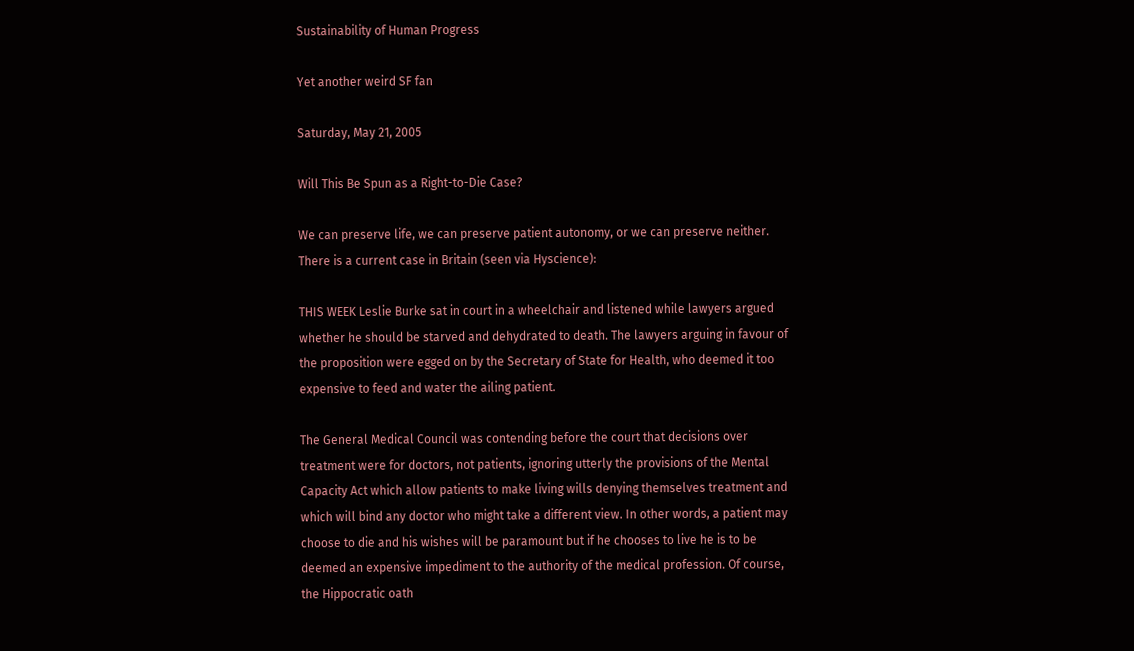Sustainability of Human Progress

Yet another weird SF fan

Saturday, May 21, 2005

Will This Be Spun as a Right-to-Die Case?

We can preserve life, we can preserve patient autonomy, or we can preserve neither. There is a current case in Britain (seen via Hyscience):

THIS WEEK Leslie Burke sat in court in a wheelchair and listened while lawyers argued whether he should be starved and dehydrated to death. The lawyers arguing in favour of the proposition were egged on by the Secretary of State for Health, who deemed it too expensive to feed and water the ailing patient.

The General Medical Council was contending before the court that decisions over treatment were for doctors, not patients, ignoring utterly the provisions of the Mental Capacity Act which allow patients to make living wills denying themselves treatment and which will bind any doctor who might take a different view. In other words, a patient may choose to die and his wishes will be paramount but if he chooses to live he is to be deemed an expensive impediment to the authority of the medical profession. Of course, the Hippocratic oath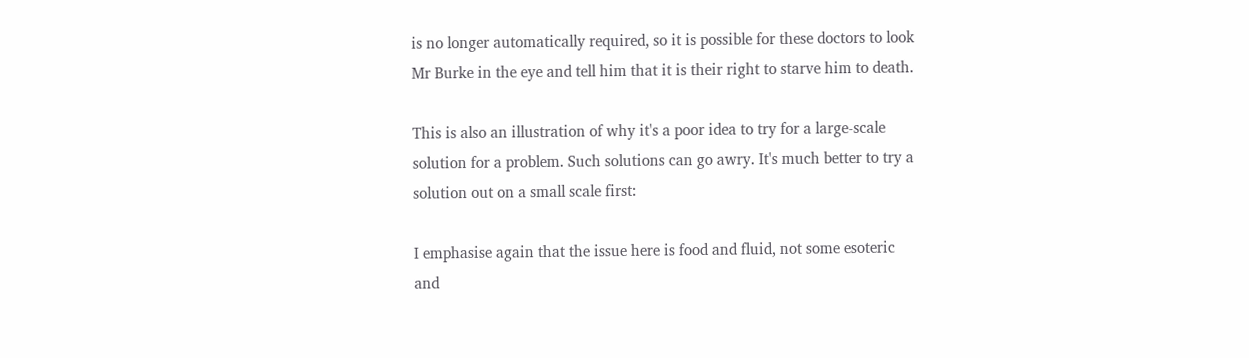is no longer automatically required, so it is possible for these doctors to look Mr Burke in the eye and tell him that it is their right to starve him to death.

This is also an illustration of why it's a poor idea to try for a large-scale solution for a problem. Such solutions can go awry. It's much better to try a solution out on a small scale first:

I emphasise again that the issue here is food and fluid, not some esoteric and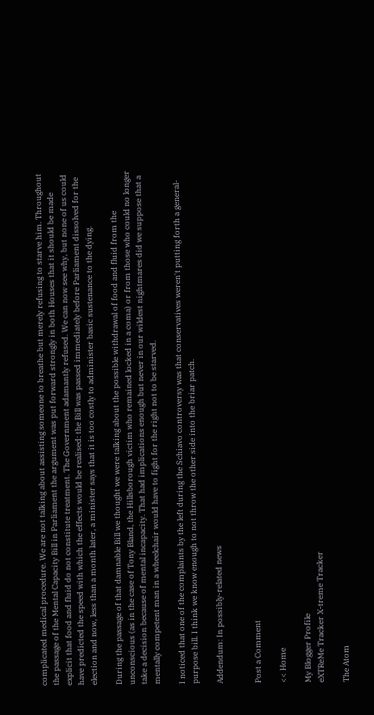complicated medical procedure. We are not talking about assisting someone to breathe but merely refusing to starve him. Throughout the passage of the Mental Capacity Bill in Parliament the argument was put forward strongly in both Houses that it should be made explicit that food and fluid do not constitute treatment. The Government adamantly refused. We can now see why, but none of us could have predicted the speed with which the effects would be realised: the Bill was passed immediately before Parliament dissolved for the election and now, less than a month later, a minister says that it is too costly to administer basic sustenance to the dying.

During the passage of that damnable Bill we thought we were talking about the possible withdrawal of food and fluid from the unconscious (as in the case of Tony Bland, the Hillsborough victim who remained locked in a coma) or from those who could no longer take a decision because of mental incapacity. That had implications enough but never in our wildest nightmares did we suppose that a mentally competent man in a wheelchair would have to fight for the right not to be starved.

I noticed that one of the complaints by the left during the Schiavo controversy was that conservatives weren't putting forth a general-purpose bill. I think we know enough to not throw the other side into the briar patch.

Addendum: In possibly-related news


Post a Comment

<< Home

My Blogger Profile
eXTReMe Tracker X-treme Tracker

The Atom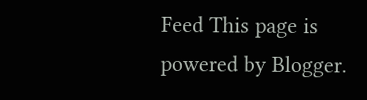Feed This page is powered by Blogger.